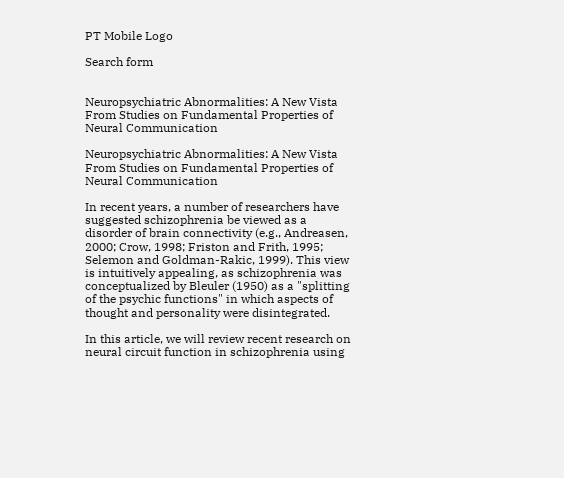PT Mobile Logo

Search form


Neuropsychiatric Abnormalities: A New Vista From Studies on Fundamental Properties of Neural Communication

Neuropsychiatric Abnormalities: A New Vista From Studies on Fundamental Properties of Neural Communication

In recent years, a number of researchers have suggested schizophrenia be viewed as a disorder of brain connectivity (e.g., Andreasen, 2000; Crow, 1998; Friston and Frith, 1995; Selemon and Goldman-Rakic, 1999). This view is intuitively appealing, as schizophrenia was conceptualized by Bleuler (1950) as a "splitting of the psychic functions" in which aspects of thought and personality were disintegrated.

In this article, we will review recent research on neural circuit function in schizophrenia using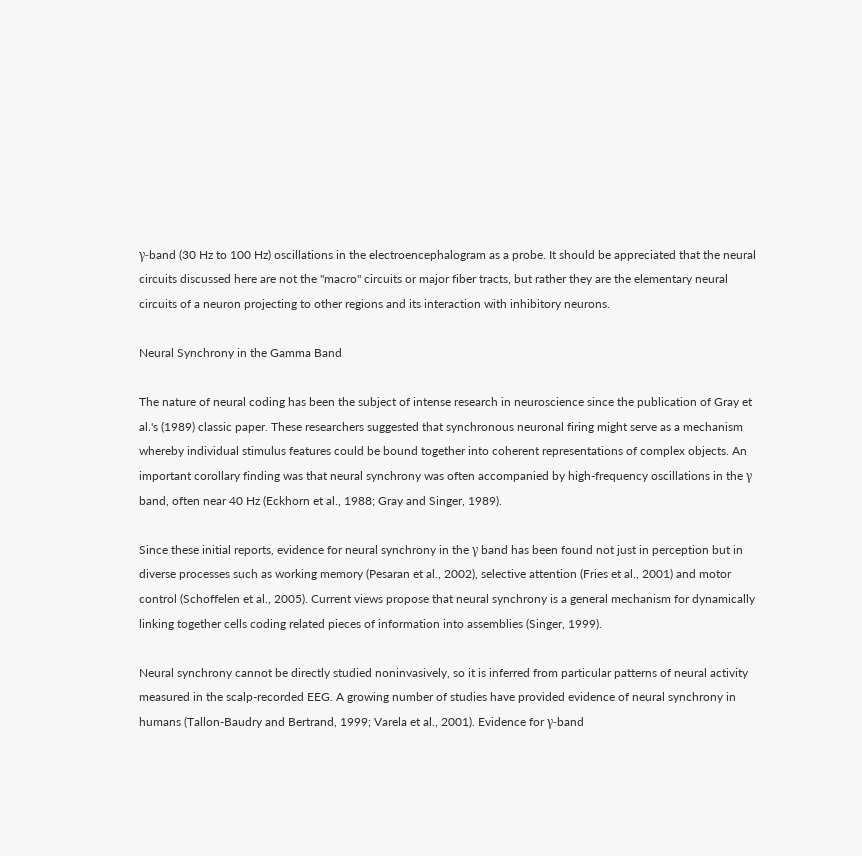γ-band (30 Hz to 100 Hz) oscillations in the electroencephalogram as a probe. It should be appreciated that the neural circuits discussed here are not the "macro" circuits or major fiber tracts, but rather they are the elementary neural circuits of a neuron projecting to other regions and its interaction with inhibitory neurons.

Neural Synchrony in the Gamma Band

The nature of neural coding has been the subject of intense research in neuroscience since the publication of Gray et al.'s (1989) classic paper. These researchers suggested that synchronous neuronal firing might serve as a mechanism whereby individual stimulus features could be bound together into coherent representations of complex objects. An important corollary finding was that neural synchrony was often accompanied by high-frequency oscillations in the γ band, often near 40 Hz (Eckhorn et al., 1988; Gray and Singer, 1989).

Since these initial reports, evidence for neural synchrony in the γ band has been found not just in perception but in diverse processes such as working memory (Pesaran et al., 2002), selective attention (Fries et al., 2001) and motor control (Schoffelen et al., 2005). Current views propose that neural synchrony is a general mechanism for dynamically linking together cells coding related pieces of information into assemblies (Singer, 1999).

Neural synchrony cannot be directly studied noninvasively, so it is inferred from particular patterns of neural activity measured in the scalp-recorded EEG. A growing number of studies have provided evidence of neural synchrony in humans (Tallon-Baudry and Bertrand, 1999; Varela et al., 2001). Evidence for γ-band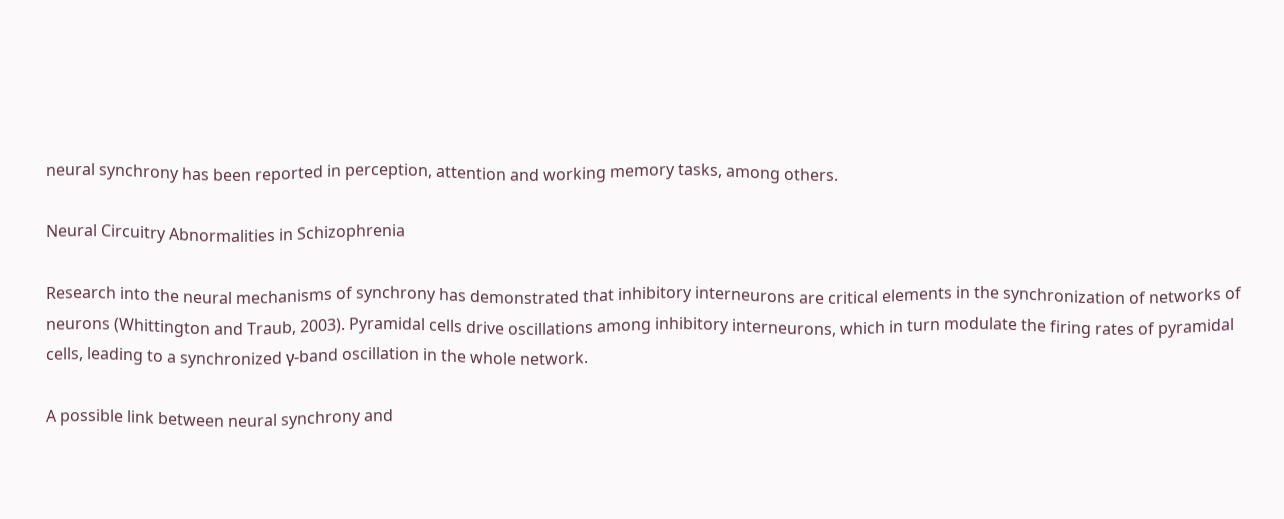neural synchrony has been reported in perception, attention and working memory tasks, among others.

Neural Circuitry Abnormalities in Schizophrenia

Research into the neural mechanisms of synchrony has demonstrated that inhibitory interneurons are critical elements in the synchronization of networks of neurons (Whittington and Traub, 2003). Pyramidal cells drive oscillations among inhibitory interneurons, which in turn modulate the firing rates of pyramidal cells, leading to a synchronized γ-band oscillation in the whole network.

A possible link between neural synchrony and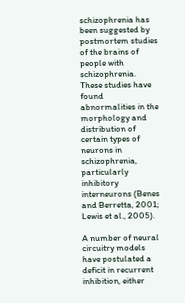schizophrenia has been suggested by postmortem studies of the brains of people with schizophrenia. These studies have found abnormalities in the morphology and distribution of certain types of neurons in schizophrenia, particularly inhibitory interneurons (Benes and Berretta, 2001; Lewis et al., 2005).

A number of neural circuitry models have postulated a deficit in recurrent inhibition, either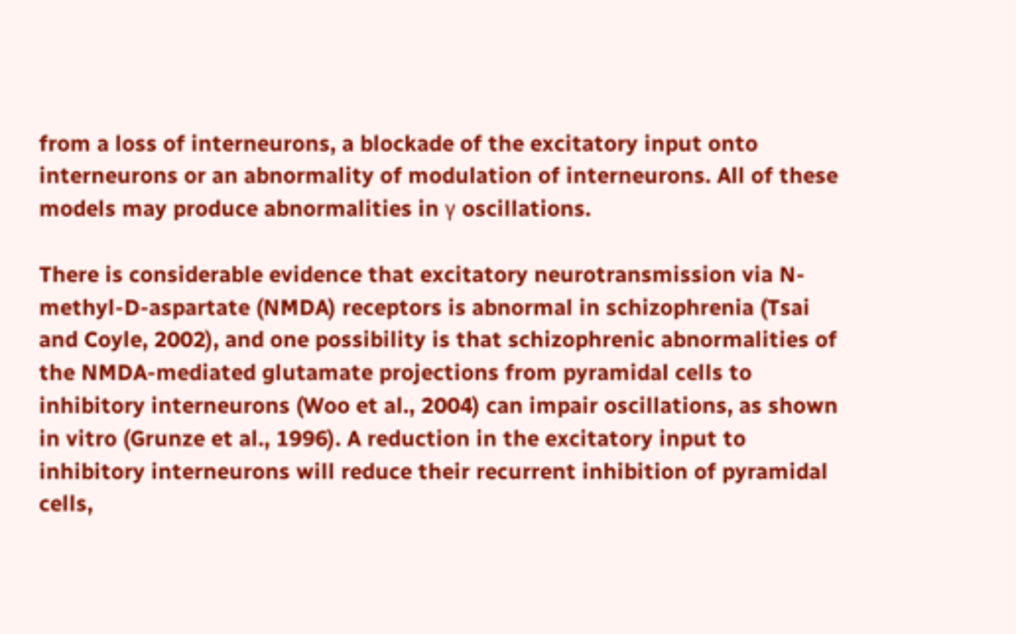from a loss of interneurons, a blockade of the excitatory input onto interneurons or an abnormality of modulation of interneurons. All of these models may produce abnormalities in γ oscillations.

There is considerable evidence that excitatory neurotransmission via N-methyl-D-aspartate (NMDA) receptors is abnormal in schizophrenia (Tsai and Coyle, 2002), and one possibility is that schizophrenic abnormalities of the NMDA-mediated glutamate projections from pyramidal cells to inhibitory interneurons (Woo et al., 2004) can impair oscillations, as shown in vitro (Grunze et al., 1996). A reduction in the excitatory input to inhibitory interneurons will reduce their recurrent inhibition of pyramidal cells,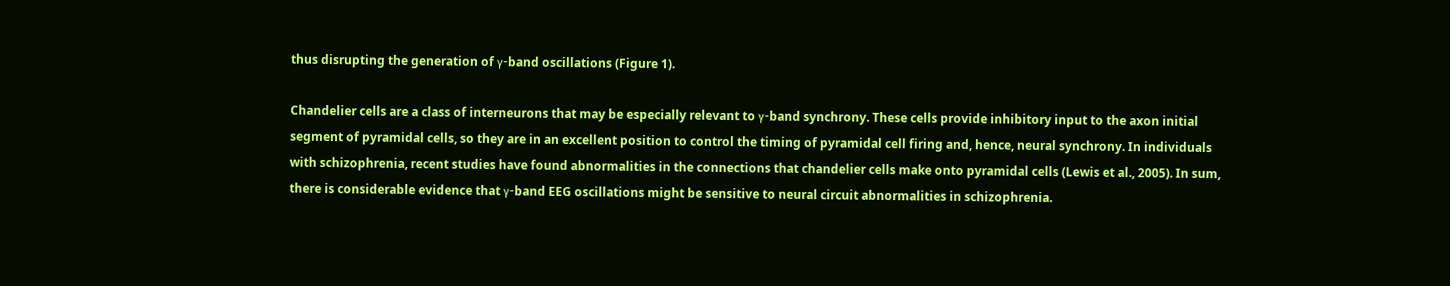thus disrupting the generation of γ-band oscillations (Figure 1).

Chandelier cells are a class of interneurons that may be especially relevant to γ-band synchrony. These cells provide inhibitory input to the axon initial segment of pyramidal cells, so they are in an excellent position to control the timing of pyramidal cell firing and, hence, neural synchrony. In individuals with schizophrenia, recent studies have found abnormalities in the connections that chandelier cells make onto pyramidal cells (Lewis et al., 2005). In sum, there is considerable evidence that γ-band EEG oscillations might be sensitive to neural circuit abnormalities in schizophrenia.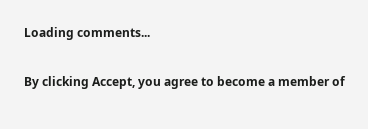Loading comments...

By clicking Accept, you agree to become a member of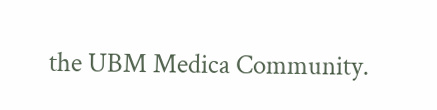the UBM Medica Community.